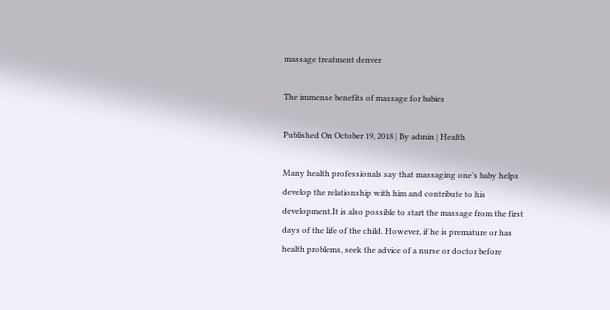massage treatment denver

The immense benefits of massage for babies

Published On October 19, 2018 | By admin | Health

Many health professionals say that massaging one’s baby helps develop the relationship with him and contribute to his development.It is also possible to start the massage from the first days of the life of the child. However, if he is premature or has health problems, seek the advice of a nurse or doctor before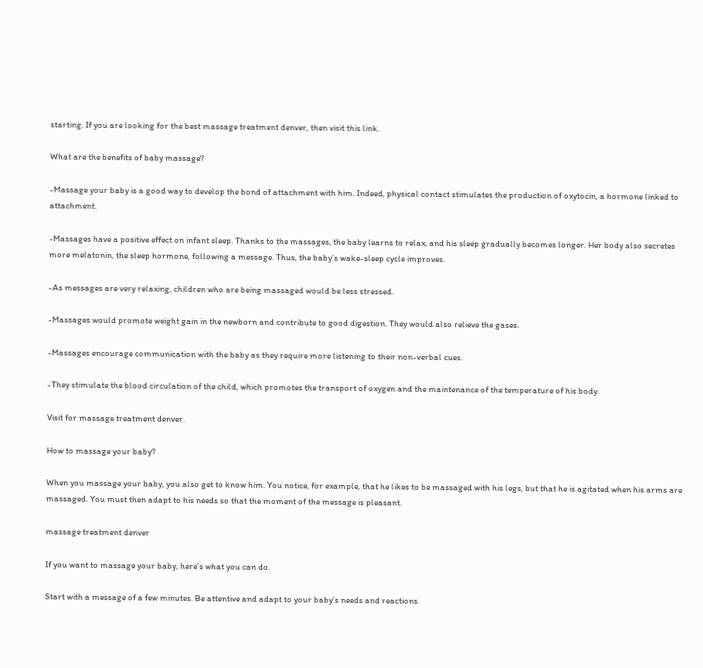starting. If you are looking for the best massage treatment denver, then visit this link.

What are the benefits of baby massage?

-Massage your baby is a good way to develop the bond of attachment with him. Indeed, physical contact stimulates the production of oxytocin, a hormone linked to attachment.

-Massages have a positive effect on infant sleep. Thanks to the massages, the baby learns to relax, and his sleep gradually becomes longer. Her body also secretes more melatonin, the sleep hormone, following a message. Thus, the baby’s wake-sleep cycle improves.

-As messages are very relaxing, children who are being massaged would be less stressed.

-Massages would promote weight gain in the newborn and contribute to good digestion. They would also relieve the gases.

-Massages encourage communication with the baby as they require more listening to their non-verbal cues.

-They stimulate the blood circulation of the child, which promotes the transport of oxygen and the maintenance of the temperature of his body.

Visit for massage treatment denver.

How to massage your baby?

When you massage your baby, you also get to know him. You notice, for example, that he likes to be massaged with his legs, but that he is agitated when his arms are massaged. You must then adapt to his needs so that the moment of the message is pleasant.

massage treatment denver

If you want to massage your baby, here’s what you can do.

Start with a message of a few minutes. Be attentive and adapt to your baby’s needs and reactions.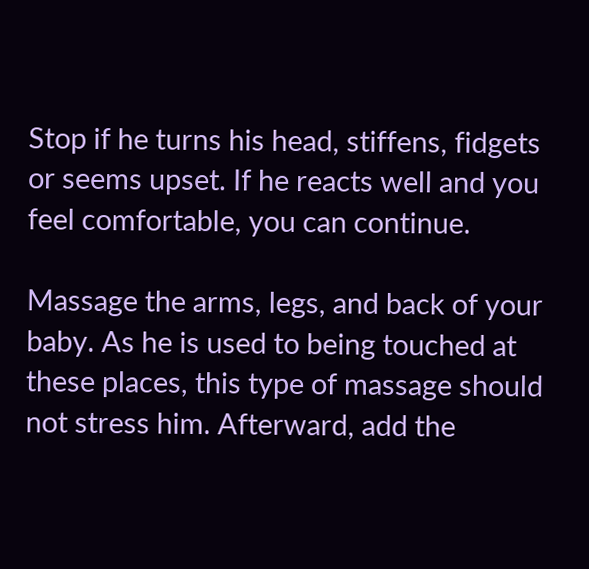Stop if he turns his head, stiffens, fidgets or seems upset. If he reacts well and you feel comfortable, you can continue.

Massage the arms, legs, and back of your baby. As he is used to being touched at these places, this type of massage should not stress him. Afterward, add the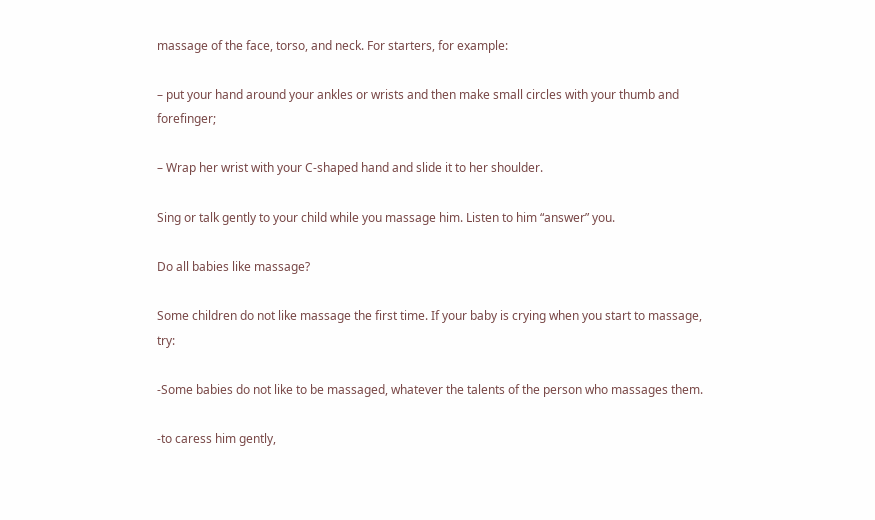massage of the face, torso, and neck. For starters, for example:

– put your hand around your ankles or wrists and then make small circles with your thumb and forefinger;

– Wrap her wrist with your C-shaped hand and slide it to her shoulder.

Sing or talk gently to your child while you massage him. Listen to him “answer” you.

Do all babies like massage?

Some children do not like massage the first time. If your baby is crying when you start to massage, try:

-Some babies do not like to be massaged, whatever the talents of the person who massages them.

-to caress him gently,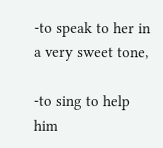-to speak to her in a very sweet tone,

-to sing to help him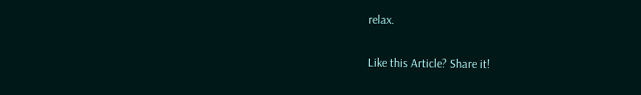relax.

Like this Article? Share it!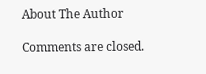About The Author

Comments are closed.